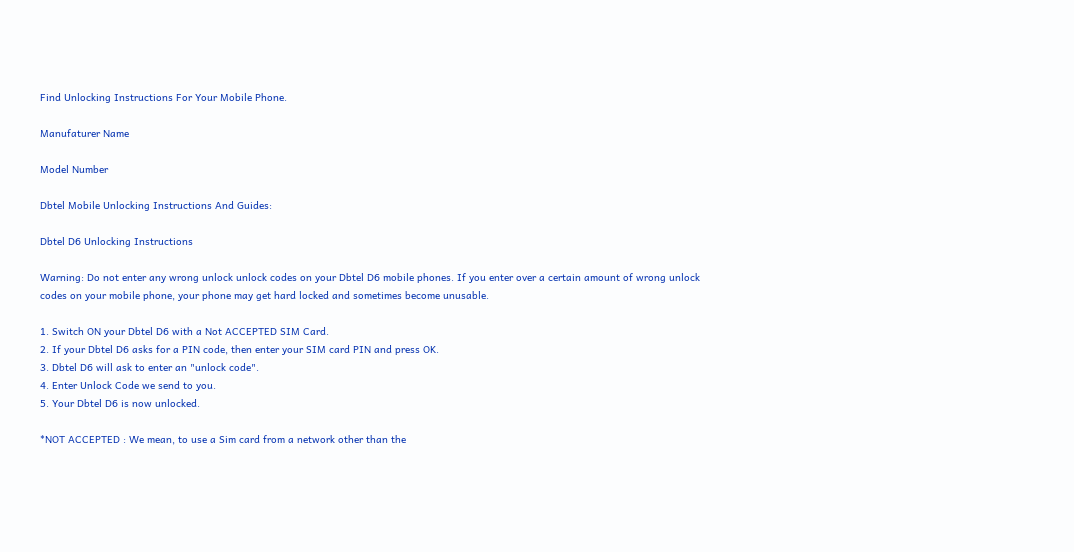Find Unlocking Instructions For Your Mobile Phone.

Manufaturer Name

Model Number

Dbtel Mobile Unlocking Instructions And Guides:

Dbtel D6 Unlocking Instructions

Warning: Do not enter any wrong unlock unlock codes on your Dbtel D6 mobile phones. If you enter over a certain amount of wrong unlock codes on your mobile phone, your phone may get hard locked and sometimes become unusable.

1. Switch ON your Dbtel D6 with a Not ACCEPTED SIM Card.
2. If your Dbtel D6 asks for a PIN code, then enter your SIM card PIN and press OK.
3. Dbtel D6 will ask to enter an "unlock code".
4. Enter Unlock Code we send to you.
5. Your Dbtel D6 is now unlocked.

*NOT ACCEPTED : We mean, to use a Sim card from a network other than the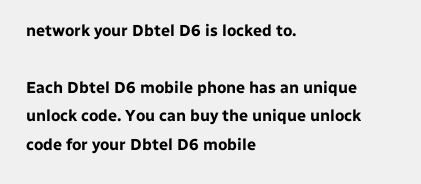network your Dbtel D6 is locked to.

Each Dbtel D6 mobile phone has an unique unlock code. You can buy the unique unlock code for your Dbtel D6 mobile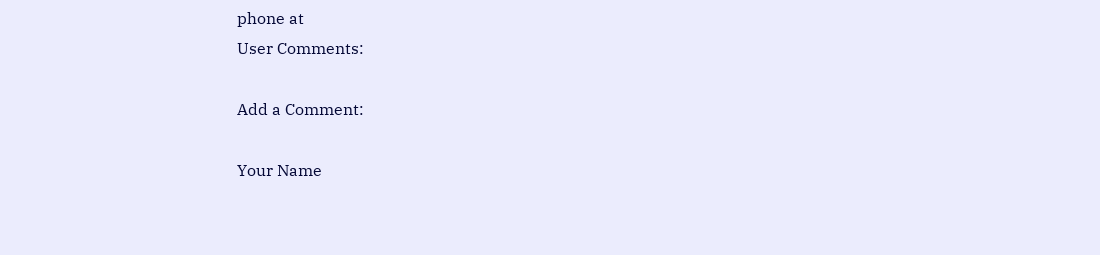phone at
User Comments:

Add a Comment:

Your Name